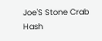Joe'S Stone Crab Hash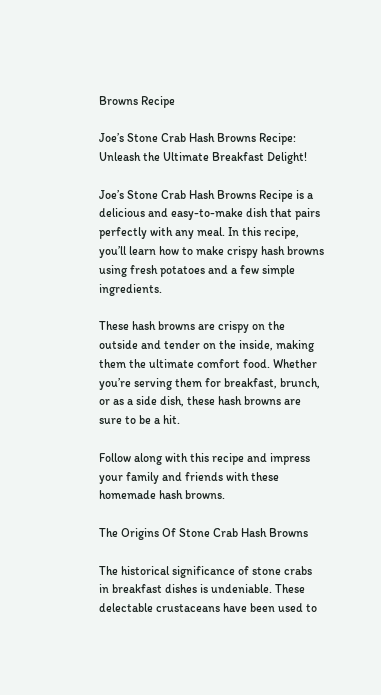Browns Recipe

Joe’s Stone Crab Hash Browns Recipe: Unleash the Ultimate Breakfast Delight!

Joe’s Stone Crab Hash Browns Recipe is a delicious and easy-to-make dish that pairs perfectly with any meal. In this recipe, you’ll learn how to make crispy hash browns using fresh potatoes and a few simple ingredients.

These hash browns are crispy on the outside and tender on the inside, making them the ultimate comfort food. Whether you’re serving them for breakfast, brunch, or as a side dish, these hash browns are sure to be a hit.

Follow along with this recipe and impress your family and friends with these homemade hash browns.

The Origins Of Stone Crab Hash Browns

The historical significance of stone crabs in breakfast dishes is undeniable. These delectable crustaceans have been used to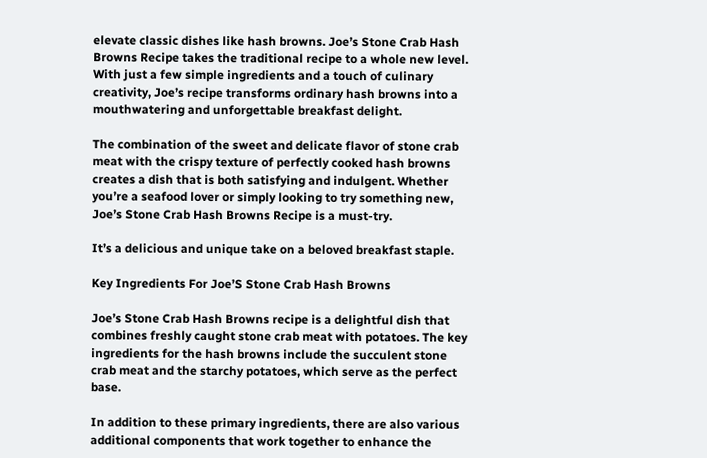elevate classic dishes like hash browns. Joe’s Stone Crab Hash Browns Recipe takes the traditional recipe to a whole new level. With just a few simple ingredients and a touch of culinary creativity, Joe’s recipe transforms ordinary hash browns into a mouthwatering and unforgettable breakfast delight.

The combination of the sweet and delicate flavor of stone crab meat with the crispy texture of perfectly cooked hash browns creates a dish that is both satisfying and indulgent. Whether you’re a seafood lover or simply looking to try something new, Joe’s Stone Crab Hash Browns Recipe is a must-try.

It’s a delicious and unique take on a beloved breakfast staple.

Key Ingredients For Joe’S Stone Crab Hash Browns

Joe’s Stone Crab Hash Browns recipe is a delightful dish that combines freshly caught stone crab meat with potatoes. The key ingredients for the hash browns include the succulent stone crab meat and the starchy potatoes, which serve as the perfect base.

In addition to these primary ingredients, there are also various additional components that work together to enhance the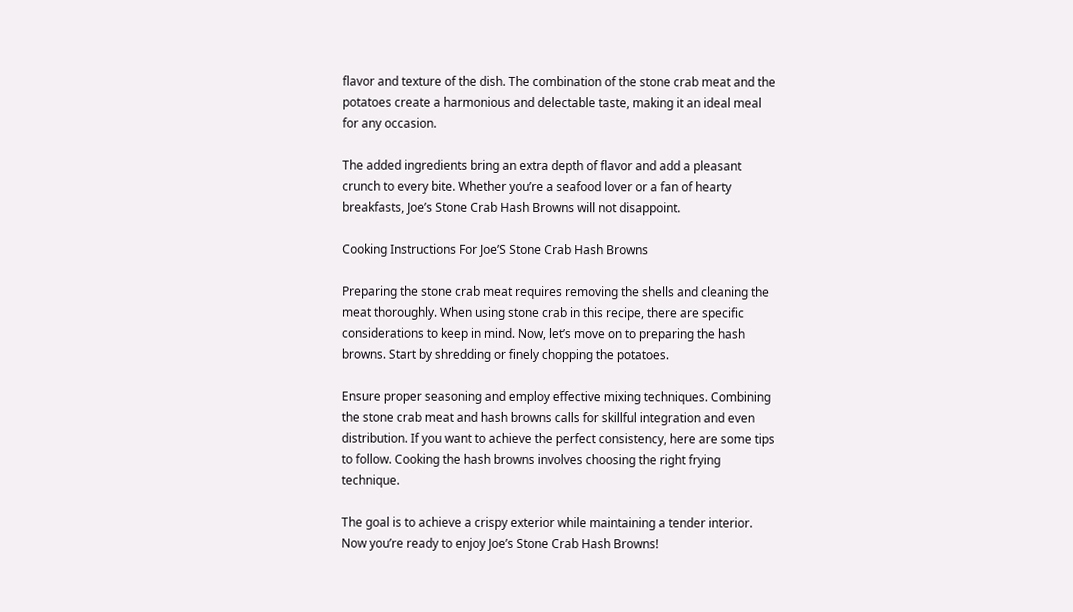flavor and texture of the dish. The combination of the stone crab meat and the potatoes create a harmonious and delectable taste, making it an ideal meal for any occasion.

The added ingredients bring an extra depth of flavor and add a pleasant crunch to every bite. Whether you’re a seafood lover or a fan of hearty breakfasts, Joe’s Stone Crab Hash Browns will not disappoint.

Cooking Instructions For Joe’S Stone Crab Hash Browns

Preparing the stone crab meat requires removing the shells and cleaning the meat thoroughly. When using stone crab in this recipe, there are specific considerations to keep in mind. Now, let’s move on to preparing the hash browns. Start by shredding or finely chopping the potatoes.

Ensure proper seasoning and employ effective mixing techniques. Combining the stone crab meat and hash browns calls for skillful integration and even distribution. If you want to achieve the perfect consistency, here are some tips to follow. Cooking the hash browns involves choosing the right frying technique.

The goal is to achieve a crispy exterior while maintaining a tender interior. Now you’re ready to enjoy Joe’s Stone Crab Hash Browns!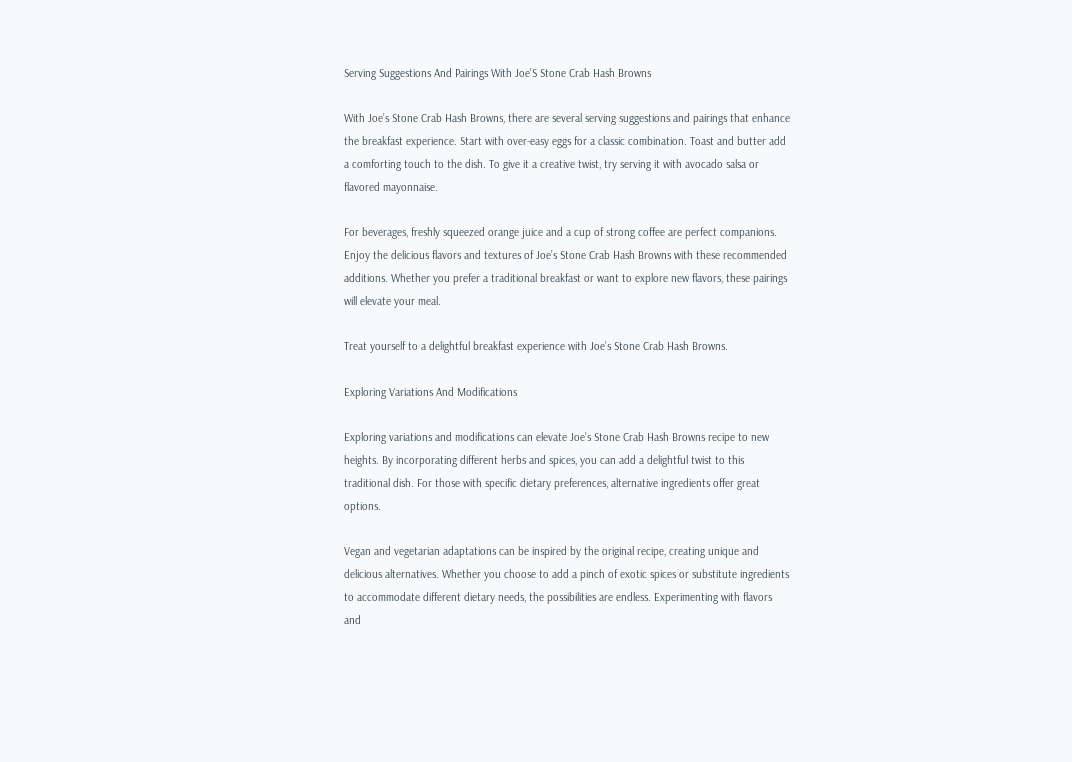Serving Suggestions And Pairings With Joe’S Stone Crab Hash Browns

With Joe’s Stone Crab Hash Browns, there are several serving suggestions and pairings that enhance the breakfast experience. Start with over-easy eggs for a classic combination. Toast and butter add a comforting touch to the dish. To give it a creative twist, try serving it with avocado salsa or flavored mayonnaise.

For beverages, freshly squeezed orange juice and a cup of strong coffee are perfect companions. Enjoy the delicious flavors and textures of Joe’s Stone Crab Hash Browns with these recommended additions. Whether you prefer a traditional breakfast or want to explore new flavors, these pairings will elevate your meal.

Treat yourself to a delightful breakfast experience with Joe’s Stone Crab Hash Browns.

Exploring Variations And Modifications

Exploring variations and modifications can elevate Joe’s Stone Crab Hash Browns recipe to new heights. By incorporating different herbs and spices, you can add a delightful twist to this traditional dish. For those with specific dietary preferences, alternative ingredients offer great options.

Vegan and vegetarian adaptations can be inspired by the original recipe, creating unique and delicious alternatives. Whether you choose to add a pinch of exotic spices or substitute ingredients to accommodate different dietary needs, the possibilities are endless. Experimenting with flavors and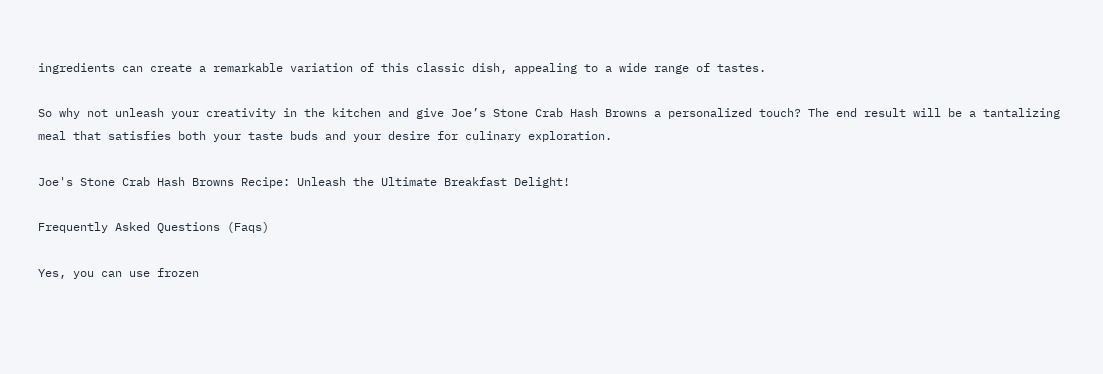ingredients can create a remarkable variation of this classic dish, appealing to a wide range of tastes.

So why not unleash your creativity in the kitchen and give Joe’s Stone Crab Hash Browns a personalized touch? The end result will be a tantalizing meal that satisfies both your taste buds and your desire for culinary exploration.

Joe's Stone Crab Hash Browns Recipe: Unleash the Ultimate Breakfast Delight!

Frequently Asked Questions (Faqs)

Yes, you can use frozen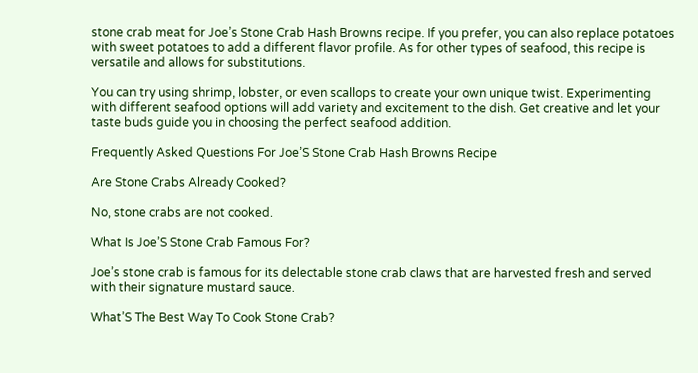stone crab meat for Joe’s Stone Crab Hash Browns recipe. If you prefer, you can also replace potatoes with sweet potatoes to add a different flavor profile. As for other types of seafood, this recipe is versatile and allows for substitutions.

You can try using shrimp, lobster, or even scallops to create your own unique twist. Experimenting with different seafood options will add variety and excitement to the dish. Get creative and let your taste buds guide you in choosing the perfect seafood addition.

Frequently Asked Questions For Joe’S Stone Crab Hash Browns Recipe

Are Stone Crabs Already Cooked?

No, stone crabs are not cooked.

What Is Joe’S Stone Crab Famous For?

Joe’s stone crab is famous for its delectable stone crab claws that are harvested fresh and served with their signature mustard sauce.

What’S The Best Way To Cook Stone Crab?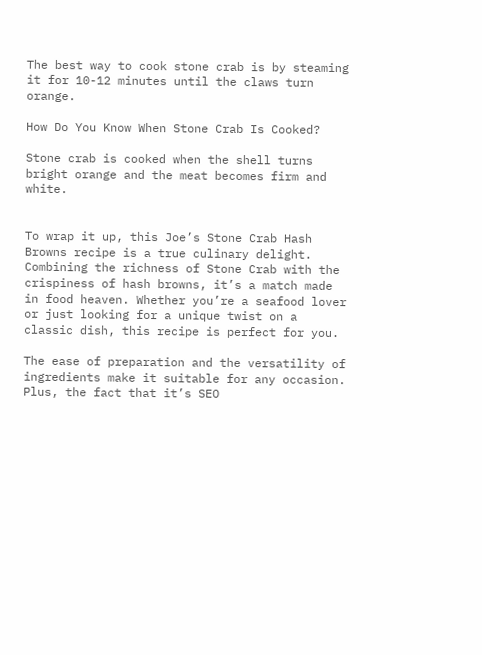The best way to cook stone crab is by steaming it for 10-12 minutes until the claws turn orange.

How Do You Know When Stone Crab Is Cooked?

Stone crab is cooked when the shell turns bright orange and the meat becomes firm and white.


To wrap it up, this Joe’s Stone Crab Hash Browns recipe is a true culinary delight. Combining the richness of Stone Crab with the crispiness of hash browns, it’s a match made in food heaven. Whether you’re a seafood lover or just looking for a unique twist on a classic dish, this recipe is perfect for you.

The ease of preparation and the versatility of ingredients make it suitable for any occasion. Plus, the fact that it’s SEO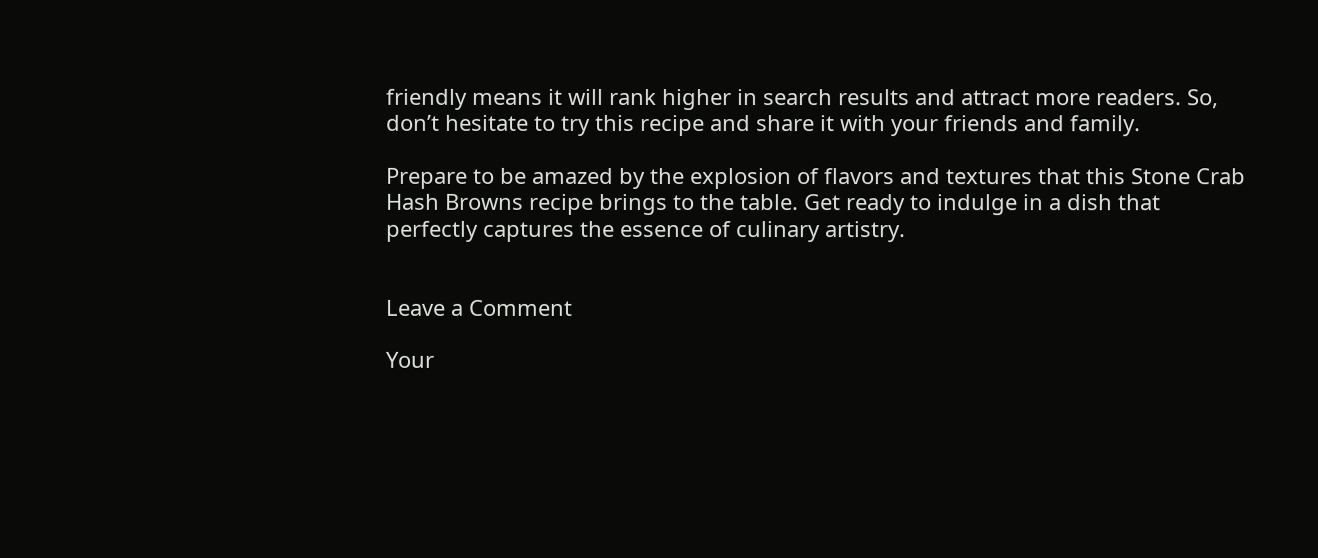friendly means it will rank higher in search results and attract more readers. So, don’t hesitate to try this recipe and share it with your friends and family.

Prepare to be amazed by the explosion of flavors and textures that this Stone Crab Hash Browns recipe brings to the table. Get ready to indulge in a dish that perfectly captures the essence of culinary artistry.


Leave a Comment

Your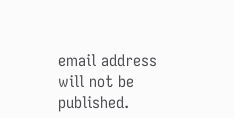email address will not be published.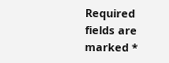Required fields are marked *